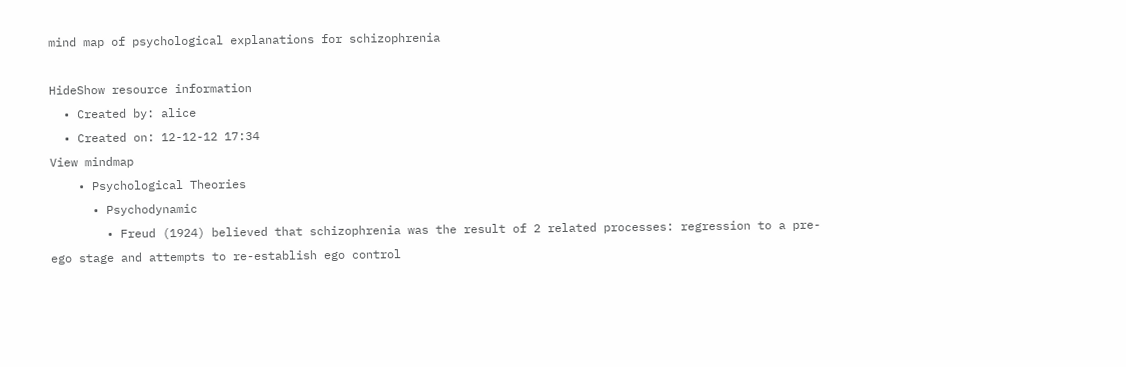mind map of psychological explanations for schizophrenia

HideShow resource information
  • Created by: alice
  • Created on: 12-12-12 17:34
View mindmap
    • Psychological Theories
      • Psychodynamic
        • Freud (1924) believed that schizophrenia was the result of 2 related processes: regression to a pre-ego stage and attempts to re-establish ego control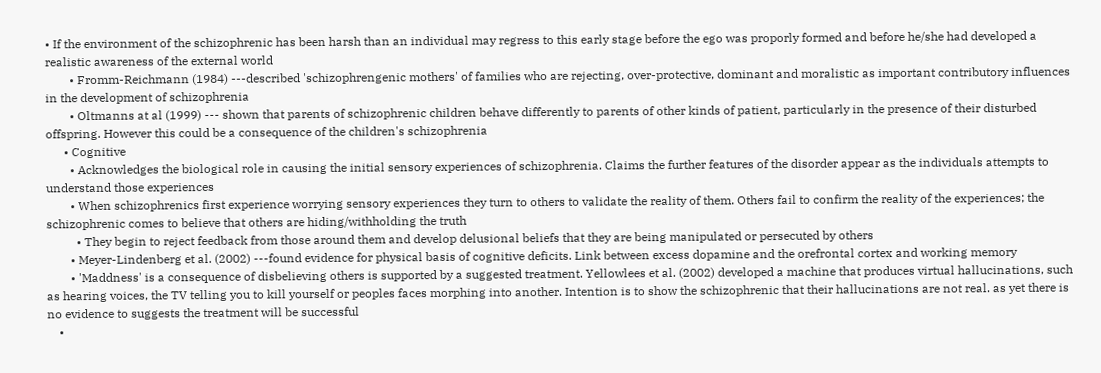• If the environment of the schizophrenic has been harsh than an individual may regress to this early stage before the ego was proporly formed and before he/she had developed a realistic awareness of the external world
        • Fromm-Reichmann (1984) ---described 'schizophrengenic mothers' of families who are rejecting, over-protective, dominant and moralistic as important contributory influences in the development of schizophrenia
        • Oltmanns at al (1999) --- shown that parents of schizophrenic children behave differently to parents of other kinds of patient, particularly in the presence of their disturbed offspring. However this could be a consequence of the children's schizophrenia
      • Cognitive
        • Acknowledges the biological role in causing the initial sensory experiences of schizophrenia. Claims the further features of the disorder appear as the individuals attempts to understand those experiences
        • When schizophrenics first experience worrying sensory experiences they turn to others to validate the reality of them. Others fail to confirm the reality of the experiences; the schizophrenic comes to believe that others are hiding/withholding the truth
          • They begin to reject feedback from those around them and develop delusional beliefs that they are being manipulated or persecuted by others
        • Meyer-Lindenberg et al. (2002) ---found evidence for physical basis of cognitive deficits. Link between excess dopamine and the orefrontal cortex and working memory
        • 'Maddness' is a consequence of disbelieving others is supported by a suggested treatment. Yellowlees et al. (2002) developed a machine that produces virtual hallucinations, such as hearing voices, the TV telling you to kill yourself or peoples faces morphing into another. Intention is to show the schizophrenic that their hallucinations are not real. as yet there is no evidence to suggests the treatment will be successful
    •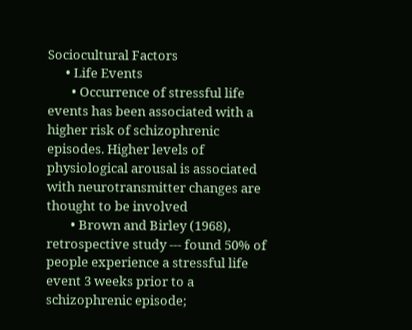Sociocultural Factors
      • Life Events
        • Occurrence of stressful life events has been associated with a higher risk of schizophrenic episodes. Higher levels of physiological arousal is associated with neurotransmitter changes are thought to be involved
        • Brown and Birley (1968), retrospective study --- found 50% of people experience a stressful life event 3 weeks prior to a schizophrenic episode;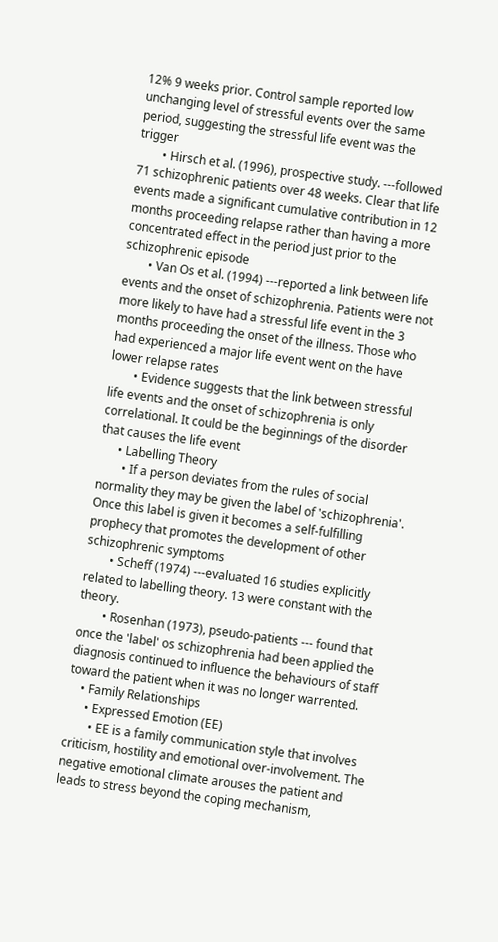12% 9 weeks prior. Control sample reported low unchanging level of stressful events over the same period, suggesting the stressful life event was the trigger
        • Hirsch et al. (1996), prospective study. ---followed 71 schizophrenic patients over 48 weeks. Clear that life events made a significant cumulative contribution in 12 months proceeding relapse rather than having a more concentrated effect in the period just prior to the schizophrenic episode
        • Van Os et al. (1994) ---reported a link between life events and the onset of schizophrenia. Patients were not more likely to have had a stressful life event in the 3 months proceeding the onset of the illness. Those who had experienced a major life event went on the have lower relapse rates
        • Evidence suggests that the link between stressful life events and the onset of schizophrenia is only correlational. It could be the beginnings of the disorder that causes the life event
      • Labelling Theory
        • If a person deviates from the rules of social normality they may be given the label of 'schizophrenia'. Once this label is given it becomes a self-fulfilling prophecy that promotes the development of other schizophrenic symptoms
        • Scheff (1974) ---evaluated 16 studies explicitly related to labelling theory. 13 were constant with the theory.
        • Rosenhan (1973), pseudo-patients --- found that once the 'label' os schizophrenia had been applied the diagnosis continued to influence the behaviours of staff toward the patient when it was no longer warrented.
    • Family Relationships
      • Expressed Emotion (EE)
        • EE is a family communication style that involves criticism, hostility and emotional over-involvement. The negative emotional climate arouses the patient and leads to stress beyond the coping mechanism,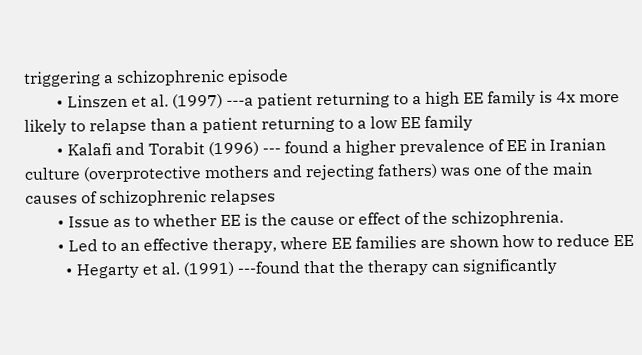triggering a schizophrenic episode
        • Linszen et al. (1997) ---a patient returning to a high EE family is 4x more likely to relapse than a patient returning to a low EE family
        • Kalafi and Torabit (1996) --- found a higher prevalence of EE in Iranian culture (overprotective mothers and rejecting fathers) was one of the main causes of schizophrenic relapses
        • Issue as to whether EE is the cause or effect of the schizophrenia.
        • Led to an effective therapy, where EE families are shown how to reduce EE
          • Hegarty et al. (1991) ---found that the therapy can significantly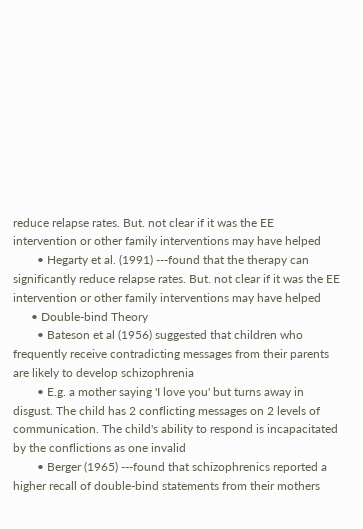reduce relapse rates. But. not clear if it was the EE intervention or other family interventions may have helped
        • Hegarty et al. (1991) ---found that the therapy can significantly reduce relapse rates. But. not clear if it was the EE intervention or other family interventions may have helped
      • Double-bind Theory
        • Bateson et al (1956) suggested that children who frequently receive contradicting messages from their parents are likely to develop schizophrenia
        • E.g. a mother saying 'I love you' but turns away in disgust. The child has 2 conflicting messages on 2 levels of communication. The child's ability to respond is incapacitated by the conflictions as one invalid
        • Berger (1965) ---found that schizophrenics reported a higher recall of double-bind statements from their mothers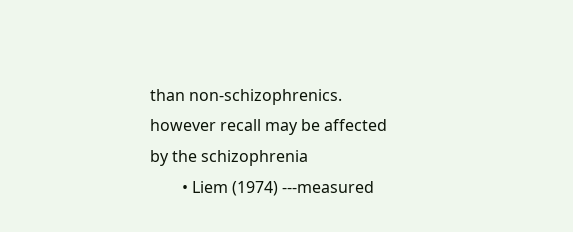than non-schizophrenics. however recall may be affected by the schizophrenia
        • Liem (1974) ---measured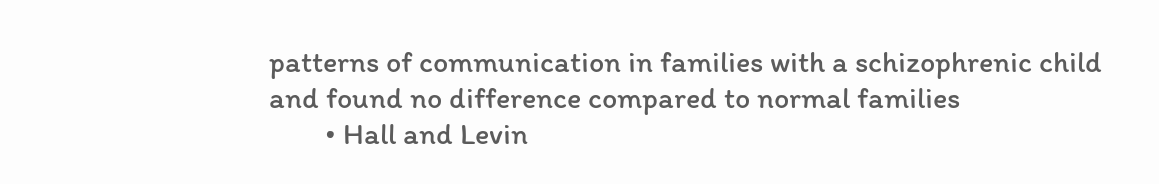patterns of communication in families with a schizophrenic child and found no difference compared to normal families
        • Hall and Levin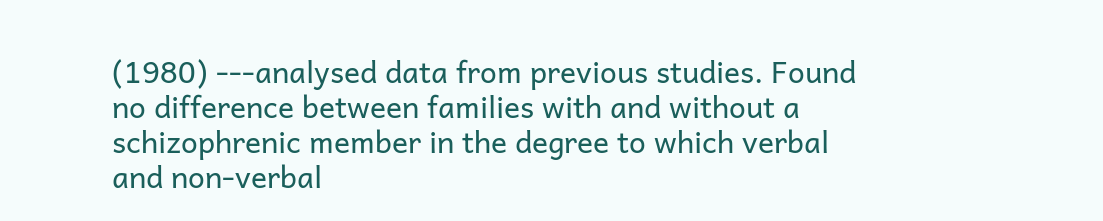(1980) ---analysed data from previous studies. Found no difference between families with and without a schizophrenic member in the degree to which verbal and non-verbal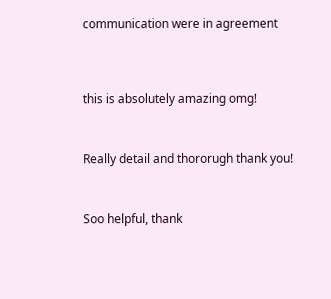communication were in agreement




this is absolutely amazing omg!



Really detail and thororugh thank you!



Soo helpful, thank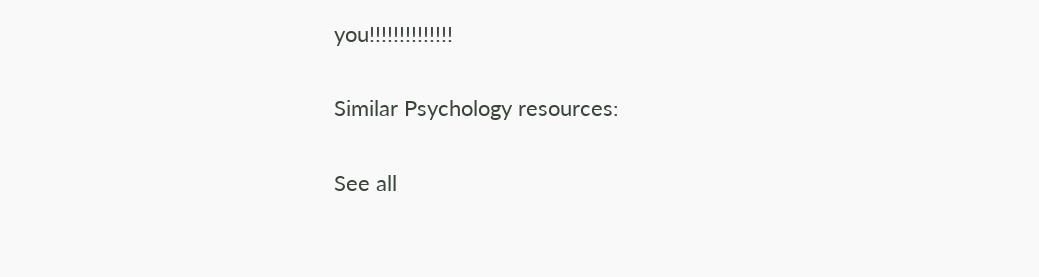you!!!!!!!!!!!!!!

Similar Psychology resources:

See all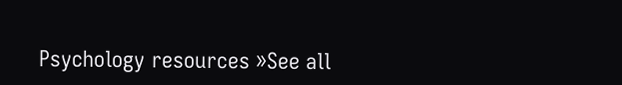Psychology resources »See all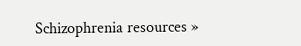Schizophrenia resources »